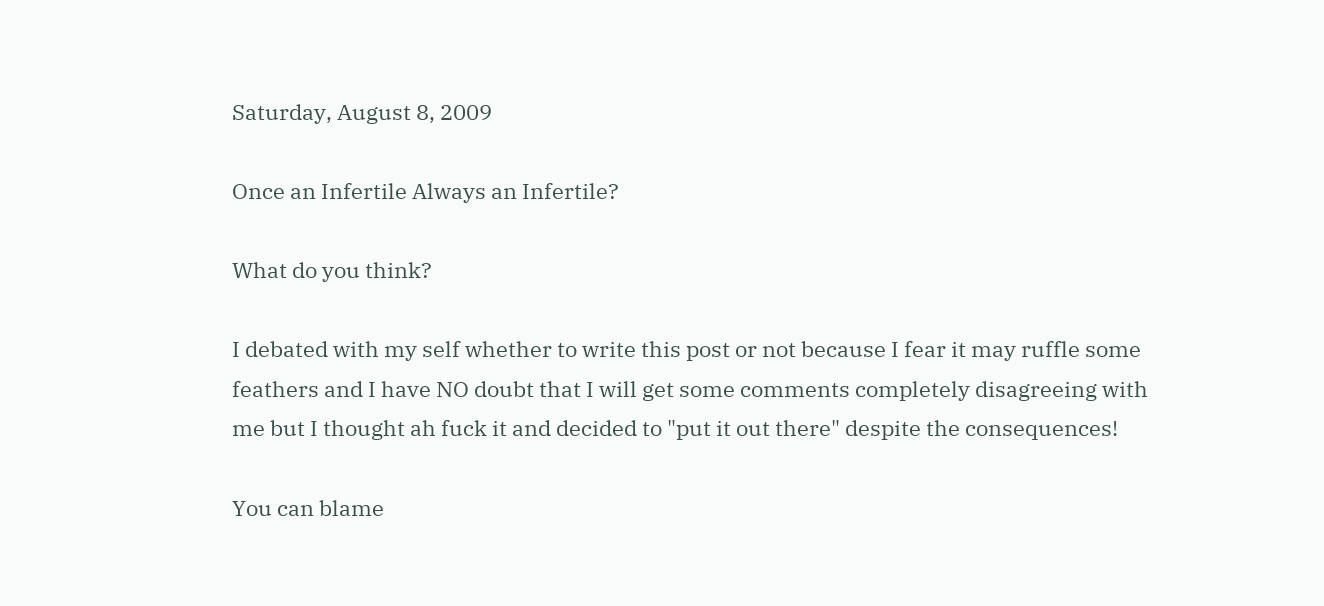Saturday, August 8, 2009

Once an Infertile Always an Infertile?

What do you think?

I debated with my self whether to write this post or not because I fear it may ruffle some feathers and I have NO doubt that I will get some comments completely disagreeing with me but I thought ah fuck it and decided to "put it out there" despite the consequences!

You can blame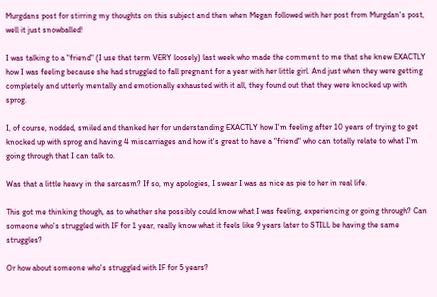Murgdans post for stirring my thoughts on this subject and then when Megan followed with her post from Murgdan's post, well it just snowballed!

I was talking to a "friend" (I use that term VERY loosely) last week who made the comment to me that she knew EXACTLY how I was feeling because she had struggled to fall pregnant for a year with her little girl. And just when they were getting completely and utterly mentally and emotionally exhausted with it all, they found out that they were knocked up with sprog.

I, of course, nodded, smiled and thanked her for understanding EXACTLY how I'm feeling after 10 years of trying to get knocked up with sprog and having 4 miscarriages and how it's great to have a "friend" who can totally relate to what I'm going through that I can talk to.

Was that a little heavy in the sarcasm? If so, my apologies, I swear I was as nice as pie to her in real life.

This got me thinking though, as to whether she possibly could know what I was feeling, experiencing or going through? Can someone who's struggled with IF for 1 year, really know what it feels like 9 years later to STILL be having the same struggles?

Or how about someone who's struggled with IF for 5 years?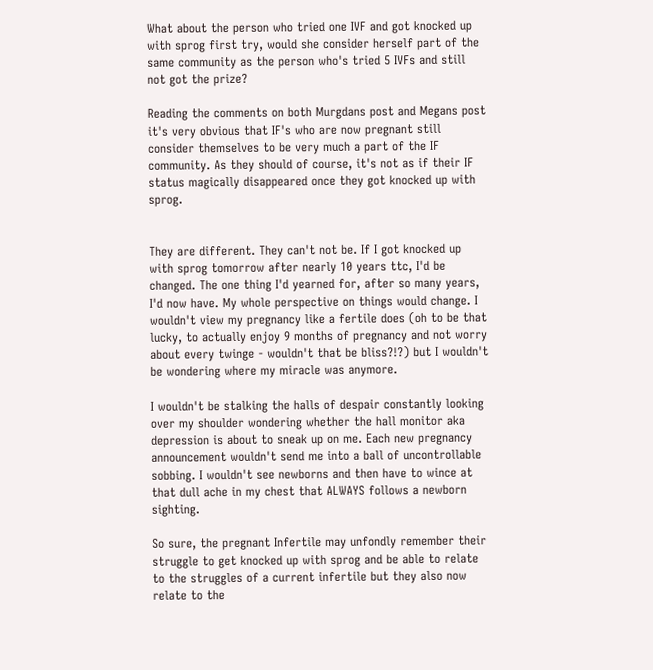What about the person who tried one IVF and got knocked up with sprog first try, would she consider herself part of the same community as the person who's tried 5 IVFs and still not got the prize?

Reading the comments on both Murgdans post and Megans post it's very obvious that IF's who are now pregnant still consider themselves to be very much a part of the IF community. As they should of course, it's not as if their IF status magically disappeared once they got knocked up with sprog.


They are different. They can't not be. If I got knocked up with sprog tomorrow after nearly 10 years ttc, I'd be changed. The one thing I'd yearned for, after so many years, I'd now have. My whole perspective on things would change. I wouldn't view my pregnancy like a fertile does (oh to be that lucky, to actually enjoy 9 months of pregnancy and not worry about every twinge - wouldn't that be bliss?!?) but I wouldn't be wondering where my miracle was anymore.

I wouldn't be stalking the halls of despair constantly looking over my shoulder wondering whether the hall monitor aka depression is about to sneak up on me. Each new pregnancy announcement wouldn't send me into a ball of uncontrollable sobbing. I wouldn't see newborns and then have to wince at that dull ache in my chest that ALWAYS follows a newborn sighting.

So sure, the pregnant Infertile may unfondly remember their struggle to get knocked up with sprog and be able to relate to the struggles of a current infertile but they also now relate to the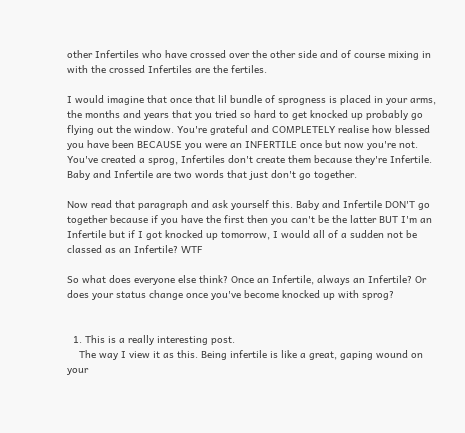other Infertiles who have crossed over the other side and of course mixing in with the crossed Infertiles are the fertiles.

I would imagine that once that lil bundle of sprogness is placed in your arms, the months and years that you tried so hard to get knocked up probably go flying out the window. You're grateful and COMPLETELY realise how blessed you have been BECAUSE you were an INFERTILE once but now you're not. You've created a sprog, Infertiles don't create them because they're Infertile. Baby and Infertile are two words that just don't go together.

Now read that paragraph and ask yourself this. Baby and Infertile DON'T go together because if you have the first then you can't be the latter BUT I'm an Infertile but if I got knocked up tomorrow, I would all of a sudden not be classed as an Infertile? WTF

So what does everyone else think? Once an Infertile, always an Infertile? Or does your status change once you've become knocked up with sprog?


  1. This is a really interesting post.
    The way I view it as this. Being infertile is like a great, gaping wound on your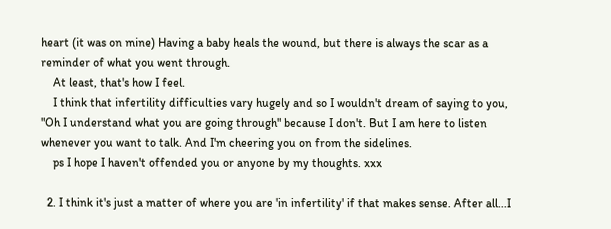heart (it was on mine) Having a baby heals the wound, but there is always the scar as a reminder of what you went through.
    At least, that's how I feel.
    I think that infertility difficulties vary hugely and so I wouldn't dream of saying to you, "Oh I understand what you are going through" because I don't. But I am here to listen whenever you want to talk. And I'm cheering you on from the sidelines.
    ps I hope I haven't offended you or anyone by my thoughts. xxx

  2. I think it's just a matter of where you are 'in infertility' if that makes sense. After all...I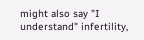might also say "I understand" infertility,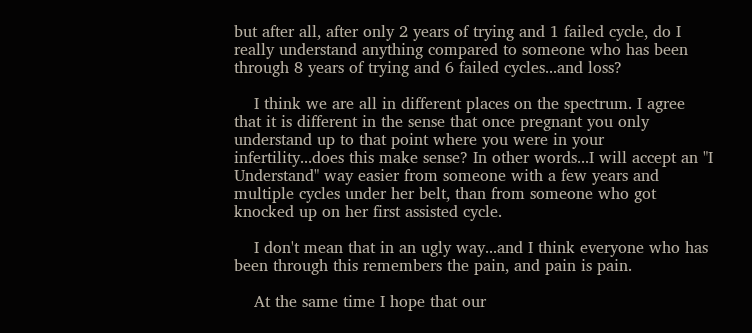but after all, after only 2 years of trying and 1 failed cycle, do I really understand anything compared to someone who has been through 8 years of trying and 6 failed cycles...and loss?

    I think we are all in different places on the spectrum. I agree that it is different in the sense that once pregnant you only understand up to that point where you were in your infertility...does this make sense? In other words...I will accept an "I Understand" way easier from someone with a few years and multiple cycles under her belt, than from someone who got knocked up on her first assisted cycle.

    I don't mean that in an ugly way...and I think everyone who has been through this remembers the pain, and pain is pain.

    At the same time I hope that our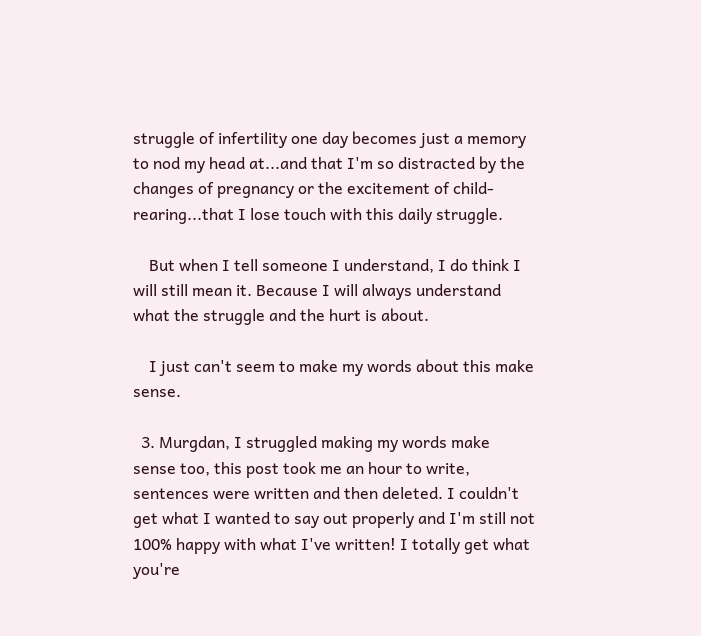struggle of infertility one day becomes just a memory to nod my head at...and that I'm so distracted by the changes of pregnancy or the excitement of child-rearing...that I lose touch with this daily struggle.

    But when I tell someone I understand, I do think I will still mean it. Because I will always understand what the struggle and the hurt is about.

    I just can't seem to make my words about this make sense.

  3. Murgdan, I struggled making my words make sense too, this post took me an hour to write, sentences were written and then deleted. I couldn't get what I wanted to say out properly and I'm still not 100% happy with what I've written! I totally get what you're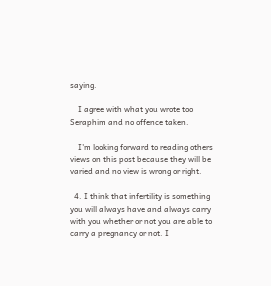saying.

    I agree with what you wrote too Seraphim and no offence taken.

    I'm looking forward to reading others views on this post because they will be varied and no view is wrong or right.

  4. I think that infertility is something you will always have and always carry with you whether or not you are able to carry a pregnancy or not. I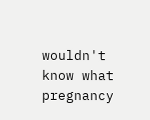wouldn't know what pregnancy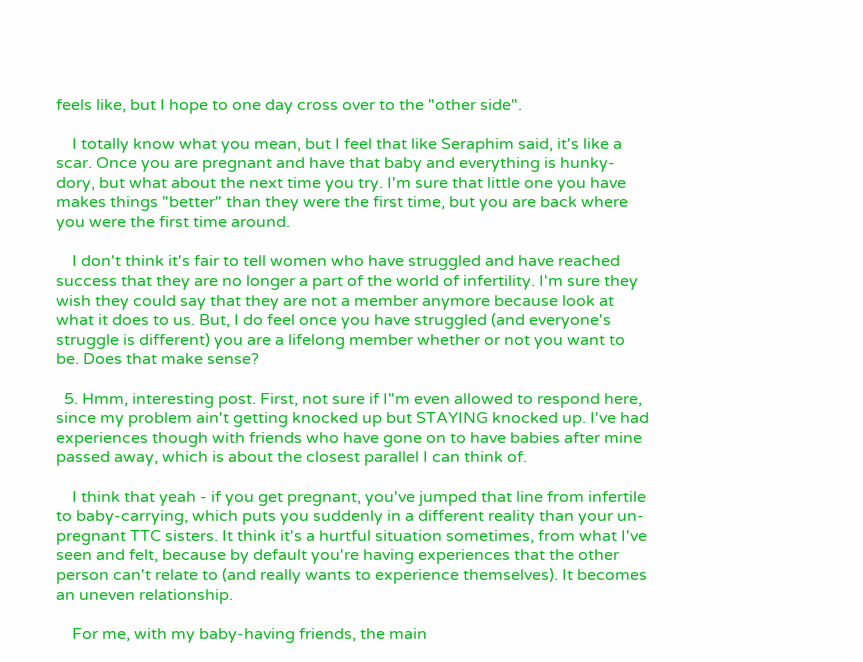feels like, but I hope to one day cross over to the "other side".

    I totally know what you mean, but I feel that like Seraphim said, it's like a scar. Once you are pregnant and have that baby and everything is hunky-dory, but what about the next time you try. I'm sure that little one you have makes things "better" than they were the first time, but you are back where you were the first time around.

    I don't think it's fair to tell women who have struggled and have reached success that they are no longer a part of the world of infertility. I'm sure they wish they could say that they are not a member anymore because look at what it does to us. But, I do feel once you have struggled (and everyone's struggle is different) you are a lifelong member whether or not you want to be. Does that make sense?

  5. Hmm, interesting post. First, not sure if I"m even allowed to respond here, since my problem ain't getting knocked up but STAYING knocked up. I've had experiences though with friends who have gone on to have babies after mine passed away, which is about the closest parallel I can think of.

    I think that yeah - if you get pregnant, you've jumped that line from infertile to baby-carrying, which puts you suddenly in a different reality than your un-pregnant TTC sisters. It think it's a hurtful situation sometimes, from what I've seen and felt, because by default you're having experiences that the other person can't relate to (and really wants to experience themselves). It becomes an uneven relationship.

    For me, with my baby-having friends, the main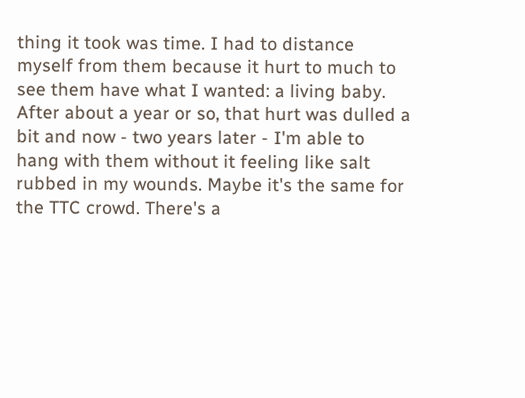thing it took was time. I had to distance myself from them because it hurt to much to see them have what I wanted: a living baby. After about a year or so, that hurt was dulled a bit and now - two years later - I'm able to hang with them without it feeling like salt rubbed in my wounds. Maybe it's the same for the TTC crowd. There's a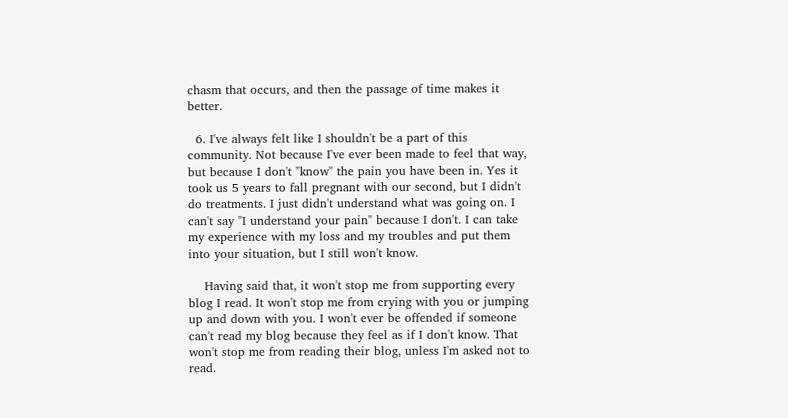chasm that occurs, and then the passage of time makes it better.

  6. I've always felt like I shouldn't be a part of this community. Not because I've ever been made to feel that way, but because I don't "know" the pain you have been in. Yes it took us 5 years to fall pregnant with our second, but I didn't do treatments. I just didn't understand what was going on. I can't say "I understand your pain" because I don't. I can take my experience with my loss and my troubles and put them into your situation, but I still won't know.

    Having said that, it won't stop me from supporting every blog I read. It won't stop me from crying with you or jumping up and down with you. I won't ever be offended if someone can't read my blog because they feel as if I don't know. That won't stop me from reading their blog, unless I'm asked not to read.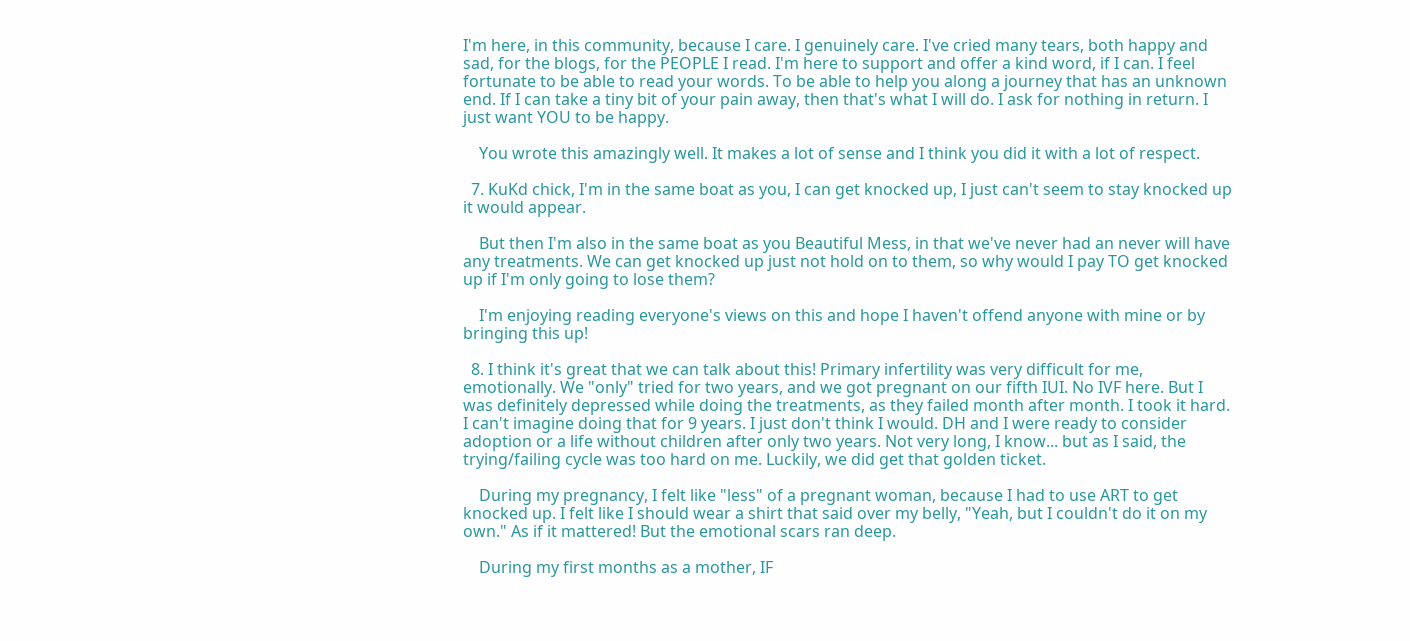I'm here, in this community, because I care. I genuinely care. I've cried many tears, both happy and sad, for the blogs, for the PEOPLE I read. I'm here to support and offer a kind word, if I can. I feel fortunate to be able to read your words. To be able to help you along a journey that has an unknown end. If I can take a tiny bit of your pain away, then that's what I will do. I ask for nothing in return. I just want YOU to be happy.

    You wrote this amazingly well. It makes a lot of sense and I think you did it with a lot of respect.

  7. KuKd chick, I'm in the same boat as you, I can get knocked up, I just can't seem to stay knocked up it would appear.

    But then I'm also in the same boat as you Beautiful Mess, in that we've never had an never will have any treatments. We can get knocked up just not hold on to them, so why would I pay TO get knocked up if I'm only going to lose them?

    I'm enjoying reading everyone's views on this and hope I haven't offend anyone with mine or by bringing this up!

  8. I think it's great that we can talk about this! Primary infertility was very difficult for me, emotionally. We "only" tried for two years, and we got pregnant on our fifth IUI. No IVF here. But I was definitely depressed while doing the treatments, as they failed month after month. I took it hard. I can't imagine doing that for 9 years. I just don't think I would. DH and I were ready to consider adoption or a life without children after only two years. Not very long, I know... but as I said, the trying/failing cycle was too hard on me. Luckily, we did get that golden ticket.

    During my pregnancy, I felt like "less" of a pregnant woman, because I had to use ART to get knocked up. I felt like I should wear a shirt that said over my belly, "Yeah, but I couldn't do it on my own." As if it mattered! But the emotional scars ran deep.

    During my first months as a mother, IF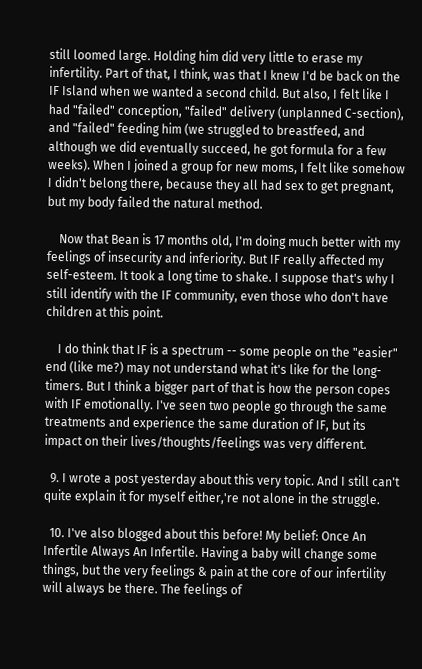still loomed large. Holding him did very little to erase my infertility. Part of that, I think, was that I knew I'd be back on the IF Island when we wanted a second child. But also, I felt like I had "failed" conception, "failed" delivery (unplanned C-section), and "failed" feeding him (we struggled to breastfeed, and although we did eventually succeed, he got formula for a few weeks). When I joined a group for new moms, I felt like somehow I didn't belong there, because they all had sex to get pregnant, but my body failed the natural method.

    Now that Bean is 17 months old, I'm doing much better with my feelings of insecurity and inferiority. But IF really affected my self-esteem. It took a long time to shake. I suppose that's why I still identify with the IF community, even those who don't have children at this point.

    I do think that IF is a spectrum -- some people on the "easier" end (like me?) may not understand what it's like for the long-timers. But I think a bigger part of that is how the person copes with IF emotionally. I've seen two people go through the same treatments and experience the same duration of IF, but its impact on their lives/thoughts/feelings was very different.

  9. I wrote a post yesterday about this very topic. And I still can't quite explain it for myself either,'re not alone in the struggle.

  10. I've also blogged about this before! My belief: Once An Infertile Always An Infertile. Having a baby will change some things, but the very feelings & pain at the core of our infertility will always be there. The feelings of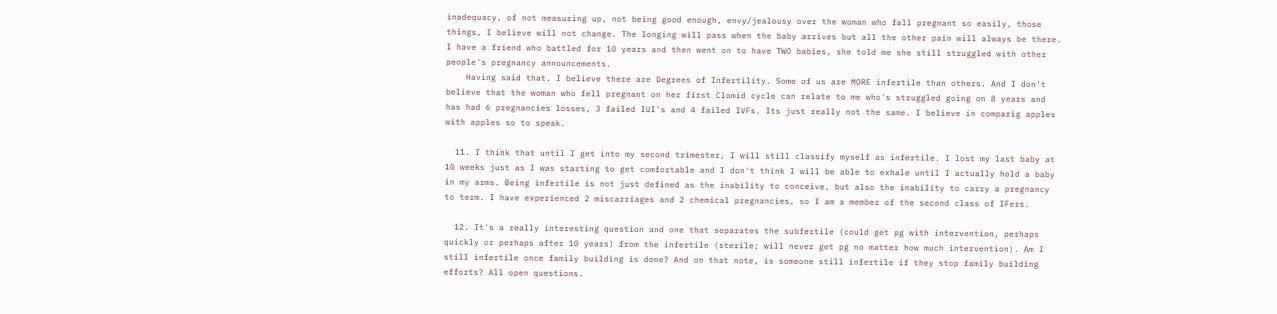inadequacy, of not measuring up, not being good enough, envy/jealousy over the woman who fall pregnant so easily, those things, I believe will not change. The longing will pass when the baby arrives but all the other pain will always be there. I have a friend who battled for 10 years and then went on to have TWO babies, she told me she still struggled with other people's pregnancy announcements.
    Having said that, I believe there are Degrees of Infertility. Some of us are MORE infertile than others. And I don't believe that the woman who fell pregnant on her first Clomid cycle can relate to me who's struggled going on 8 years and has had 6 pregnancies losses, 3 failed IUI's and 4 failed IVFs. Its just really not the same. I believe in comparig apples with apples so to speak.

  11. I think that until I get into my second trimester, I will still classify myself as infertile. I lost my last baby at 10 weeks just as I was starting to get comfortable and I don't think I will be able to exhale until I actually hold a baby in my arms. Being infertile is not just defined as the inability to conceive, but also the inability to carry a pregnancy to term. I have experienced 2 miscarriages and 2 chemical pregnancies, so I am a member of the second class of IFers.

  12. It's a really interesting question and one that separates the subfertile (could get pg with intervention, perhaps quickly or perhaps after 10 years) from the infertile (sterile; will never get pg no matter how much intervention). Am I still infertile once family building is done? And on that note, is someone still infertile if they stop family building efforts? All open questions.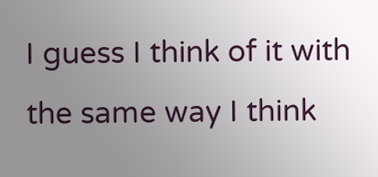I guess I think of it with the same way I think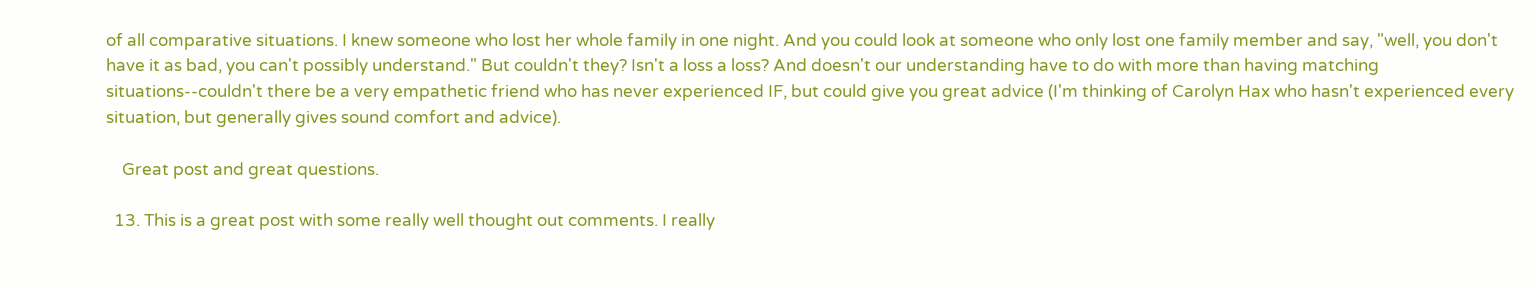of all comparative situations. I knew someone who lost her whole family in one night. And you could look at someone who only lost one family member and say, "well, you don't have it as bad, you can't possibly understand." But couldn't they? Isn't a loss a loss? And doesn't our understanding have to do with more than having matching situations--couldn't there be a very empathetic friend who has never experienced IF, but could give you great advice (I'm thinking of Carolyn Hax who hasn't experienced every situation, but generally gives sound comfort and advice).

    Great post and great questions.

  13. This is a great post with some really well thought out comments. I really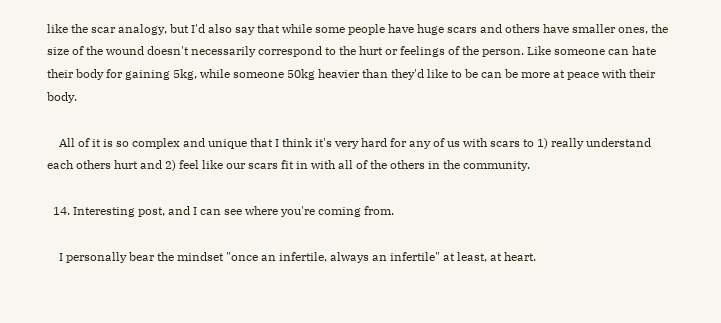like the scar analogy, but I'd also say that while some people have huge scars and others have smaller ones, the size of the wound doesn't necessarily correspond to the hurt or feelings of the person. Like someone can hate their body for gaining 5kg, while someone 50kg heavier than they'd like to be can be more at peace with their body.

    All of it is so complex and unique that I think it's very hard for any of us with scars to 1) really understand each others hurt and 2) feel like our scars fit in with all of the others in the community.

  14. Interesting post, and I can see where you're coming from.

    I personally bear the mindset "once an infertile, always an infertile" at least, at heart.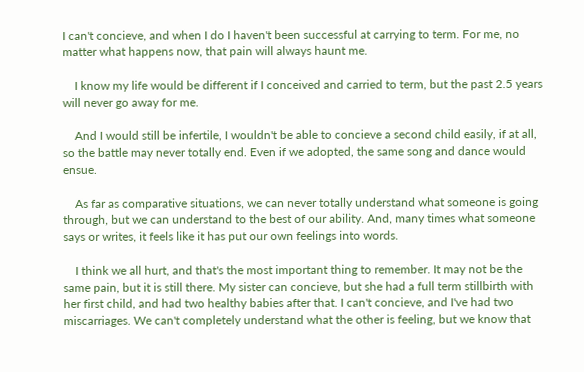I can't concieve, and when I do I haven't been successful at carrying to term. For me, no matter what happens now, that pain will always haunt me.

    I know my life would be different if I conceived and carried to term, but the past 2.5 years will never go away for me.

    And I would still be infertile, I wouldn't be able to concieve a second child easily, if at all, so the battle may never totally end. Even if we adopted, the same song and dance would ensue.

    As far as comparative situations, we can never totally understand what someone is going through, but we can understand to the best of our ability. And, many times what someone says or writes, it feels like it has put our own feelings into words.

    I think we all hurt, and that's the most important thing to remember. It may not be the same pain, but it is still there. My sister can concieve, but she had a full term stillbirth with her first child, and had two healthy babies after that. I can't concieve, and I've had two miscarriages. We can't completely understand what the other is feeling, but we know that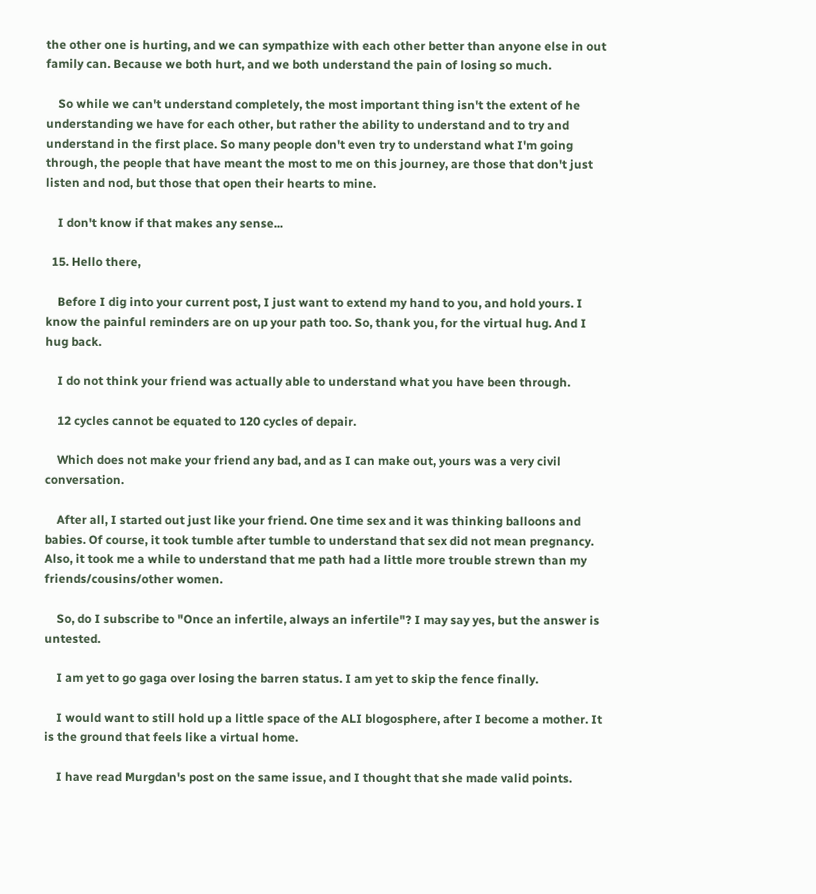the other one is hurting, and we can sympathize with each other better than anyone else in out family can. Because we both hurt, and we both understand the pain of losing so much.

    So while we can't understand completely, the most important thing isn't the extent of he understanding we have for each other, but rather the ability to understand and to try and understand in the first place. So many people don't even try to understand what I'm going through, the people that have meant the most to me on this journey, are those that don't just listen and nod, but those that open their hearts to mine.

    I don't know if that makes any sense...

  15. Hello there,

    Before I dig into your current post, I just want to extend my hand to you, and hold yours. I know the painful reminders are on up your path too. So, thank you, for the virtual hug. And I hug back.

    I do not think your friend was actually able to understand what you have been through.

    12 cycles cannot be equated to 120 cycles of depair.

    Which does not make your friend any bad, and as I can make out, yours was a very civil conversation.

    After all, I started out just like your friend. One time sex and it was thinking balloons and babies. Of course, it took tumble after tumble to understand that sex did not mean pregnancy. Also, it took me a while to understand that me path had a little more trouble strewn than my friends/cousins/other women.

    So, do I subscribe to "Once an infertile, always an infertile"? I may say yes, but the answer is untested.

    I am yet to go gaga over losing the barren status. I am yet to skip the fence finally.

    I would want to still hold up a little space of the ALI blogosphere, after I become a mother. It is the ground that feels like a virtual home.

    I have read Murgdan's post on the same issue, and I thought that she made valid points.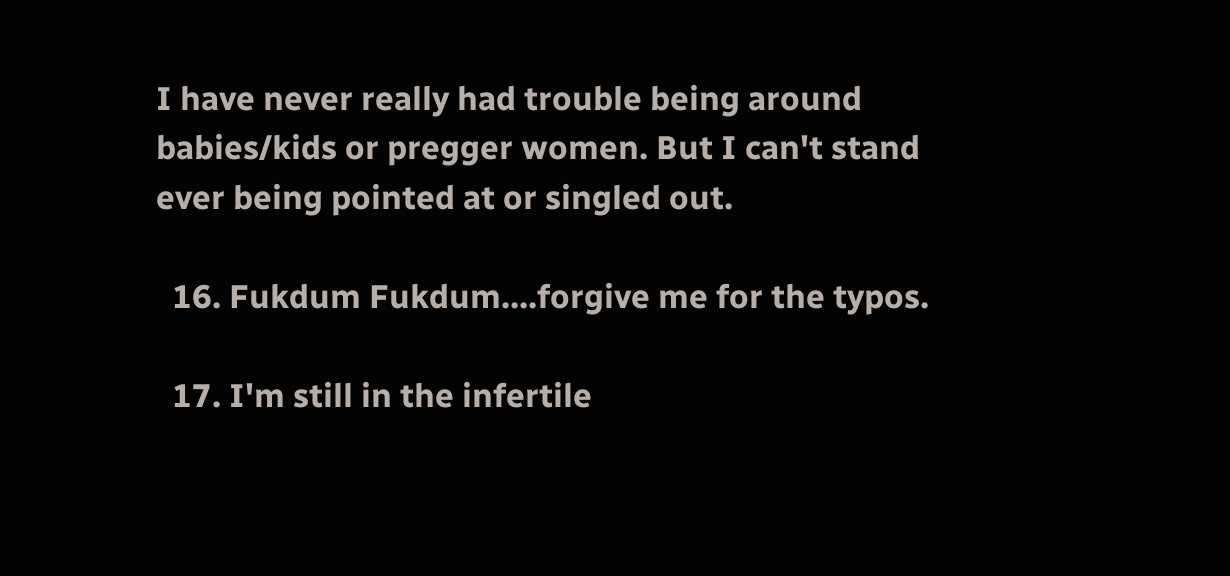I have never really had trouble being around babies/kids or pregger women. But I can't stand ever being pointed at or singled out.

  16. Fukdum Fukdum....forgive me for the typos.

  17. I'm still in the infertile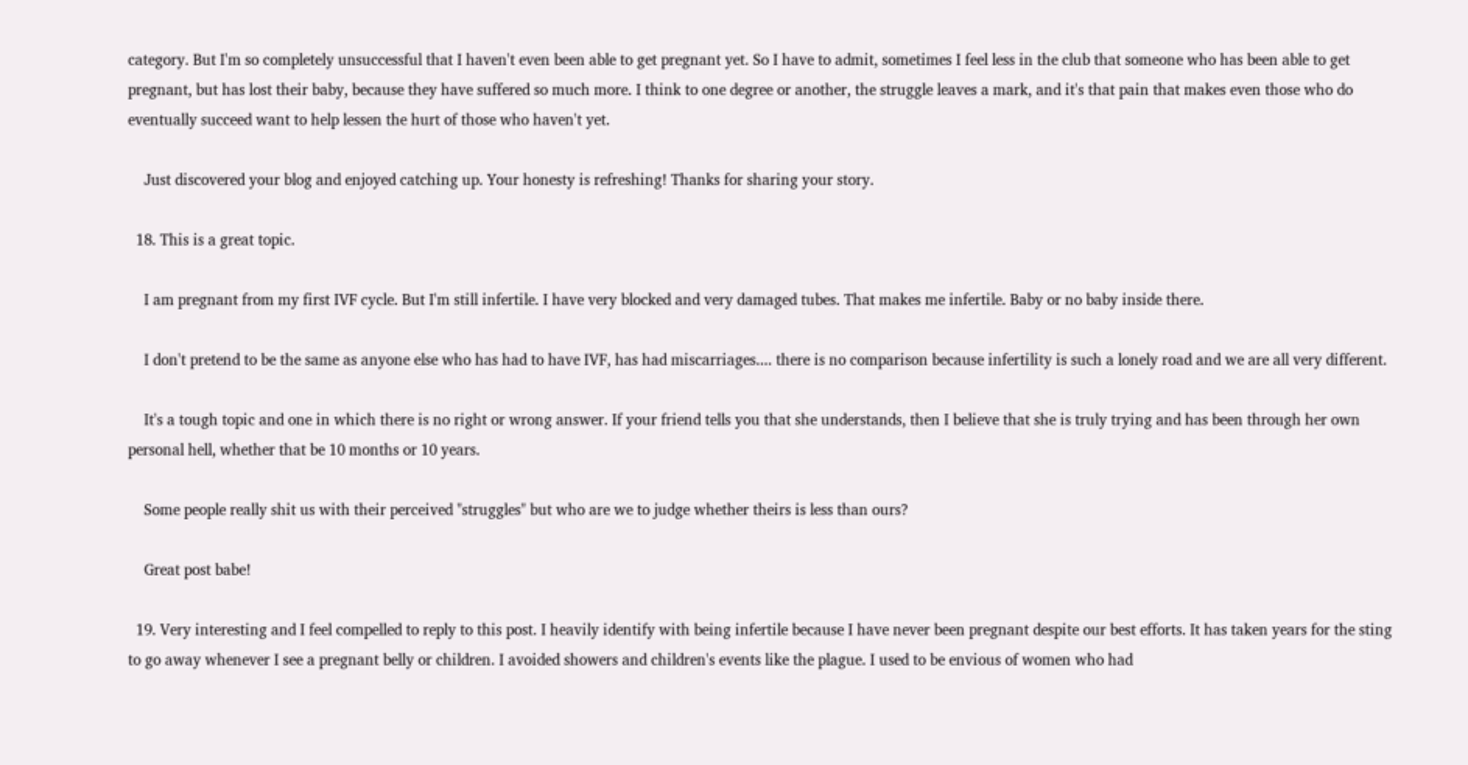category. But I'm so completely unsuccessful that I haven't even been able to get pregnant yet. So I have to admit, sometimes I feel less in the club that someone who has been able to get pregnant, but has lost their baby, because they have suffered so much more. I think to one degree or another, the struggle leaves a mark, and it's that pain that makes even those who do eventually succeed want to help lessen the hurt of those who haven't yet.

    Just discovered your blog and enjoyed catching up. Your honesty is refreshing! Thanks for sharing your story.

  18. This is a great topic.

    I am pregnant from my first IVF cycle. But I'm still infertile. I have very blocked and very damaged tubes. That makes me infertile. Baby or no baby inside there.

    I don't pretend to be the same as anyone else who has had to have IVF, has had miscarriages.... there is no comparison because infertility is such a lonely road and we are all very different.

    It's a tough topic and one in which there is no right or wrong answer. If your friend tells you that she understands, then I believe that she is truly trying and has been through her own personal hell, whether that be 10 months or 10 years.

    Some people really shit us with their perceived "struggles" but who are we to judge whether theirs is less than ours?

    Great post babe!

  19. Very interesting and I feel compelled to reply to this post. I heavily identify with being infertile because I have never been pregnant despite our best efforts. It has taken years for the sting to go away whenever I see a pregnant belly or children. I avoided showers and children's events like the plague. I used to be envious of women who had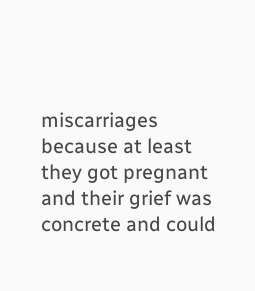miscarriages because at least they got pregnant and their grief was concrete and could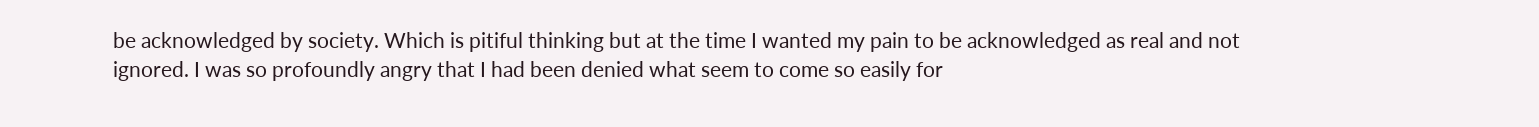be acknowledged by society. Which is pitiful thinking but at the time I wanted my pain to be acknowledged as real and not ignored. I was so profoundly angry that I had been denied what seem to come so easily for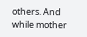others. And while mother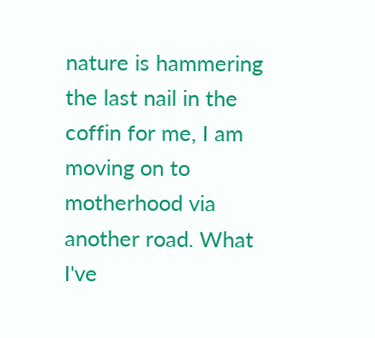nature is hammering the last nail in the coffin for me, I am moving on to motherhood via another road. What I've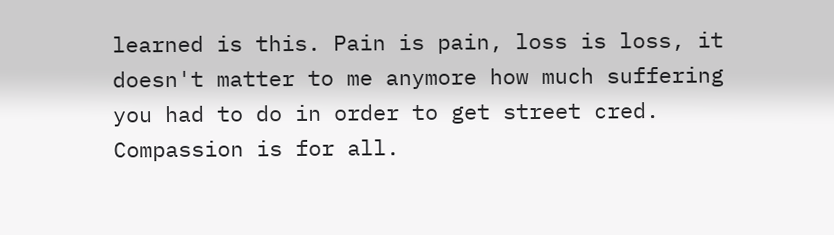learned is this. Pain is pain, loss is loss, it doesn't matter to me anymore how much suffering you had to do in order to get street cred. Compassion is for all.